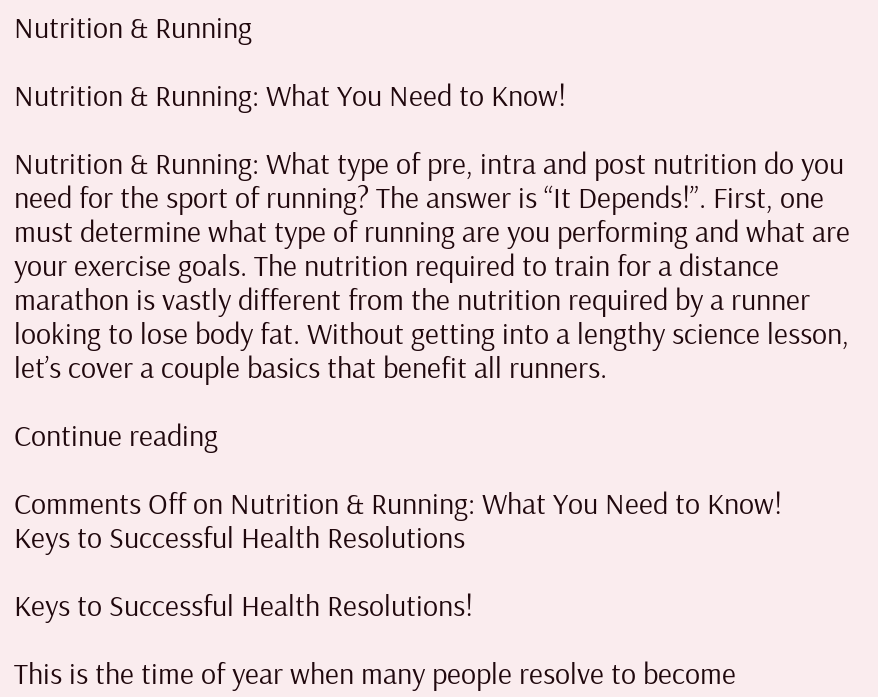Nutrition & Running

Nutrition & Running: What You Need to Know!

Nutrition & Running: What type of pre, intra and post nutrition do you need for the sport of running? The answer is “It Depends!”. First, one must determine what type of running are you performing and what are your exercise goals. The nutrition required to train for a distance marathon is vastly different from the nutrition required by a runner looking to lose body fat. Without getting into a lengthy science lesson, let’s cover a couple basics that benefit all runners.

Continue reading

Comments Off on Nutrition & Running: What You Need to Know!
Keys to Successful Health Resolutions

Keys to Successful Health Resolutions!

This is the time of year when many people resolve to become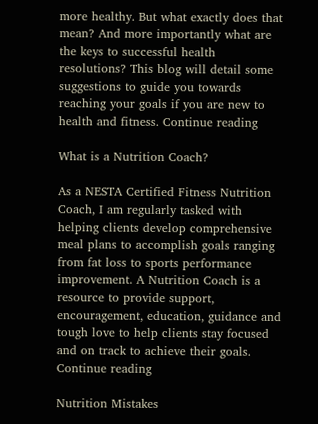more healthy. But what exactly does that mean? And more importantly what are the keys to successful health resolutions? This blog will detail some suggestions to guide you towards reaching your goals if you are new to health and fitness. Continue reading

What is a Nutrition Coach?

As a NESTA Certified Fitness Nutrition Coach, I am regularly tasked with helping clients develop comprehensive meal plans to accomplish goals ranging from fat loss to sports performance improvement. A Nutrition Coach is a resource to provide support, encouragement, education, guidance and tough love to help clients stay focused and on track to achieve their goals. Continue reading

Nutrition Mistakes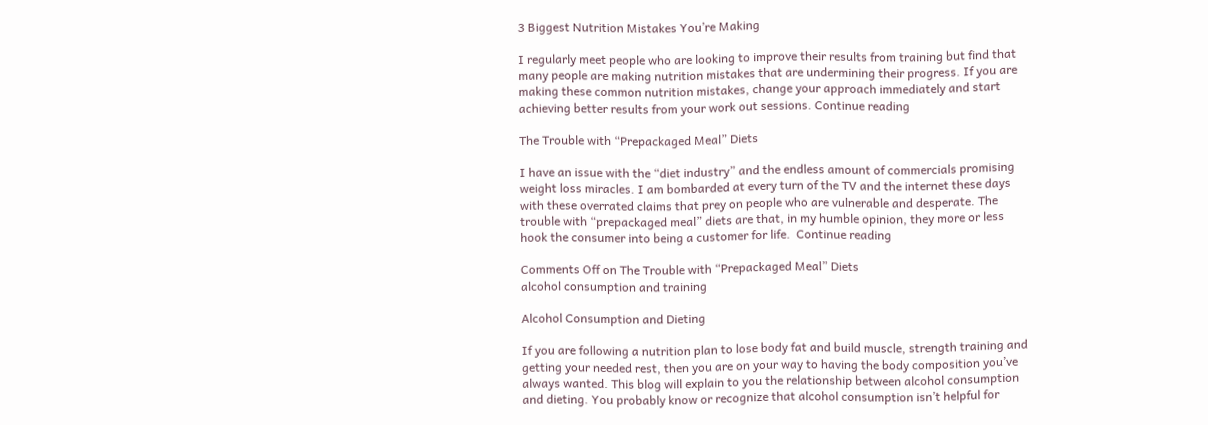3 Biggest Nutrition Mistakes You’re Making

I regularly meet people who are looking to improve their results from training but find that many people are making nutrition mistakes that are undermining their progress. If you are making these common nutrition mistakes, change your approach immediately and start achieving better results from your work out sessions. Continue reading

The Trouble with “Prepackaged Meal” Diets

I have an issue with the “diet industry” and the endless amount of commercials promising weight loss miracles. I am bombarded at every turn of the TV and the internet these days with these overrated claims that prey on people who are vulnerable and desperate. The trouble with “prepackaged meal” diets are that, in my humble opinion, they more or less hook the consumer into being a customer for life.  Continue reading

Comments Off on The Trouble with “Prepackaged Meal” Diets
alcohol consumption and training

Alcohol Consumption and Dieting

If you are following a nutrition plan to lose body fat and build muscle, strength training and getting your needed rest, then you are on your way to having the body composition you’ve always wanted. This blog will explain to you the relationship between alcohol consumption and dieting. You probably know or recognize that alcohol consumption isn’t helpful for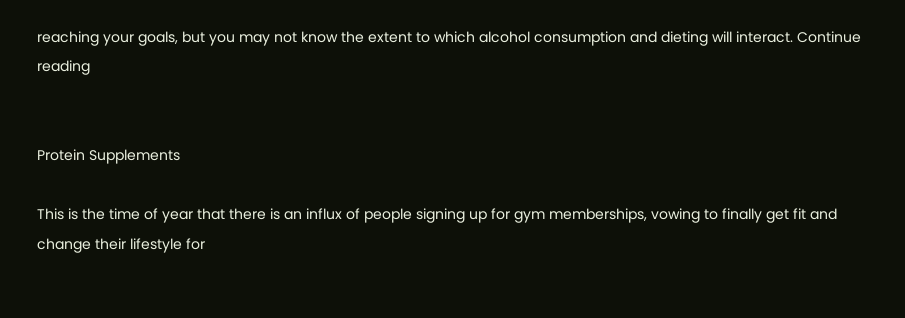reaching your goals, but you may not know the extent to which alcohol consumption and dieting will interact. Continue reading


Protein Supplements

This is the time of year that there is an influx of people signing up for gym memberships, vowing to finally get fit and change their lifestyle for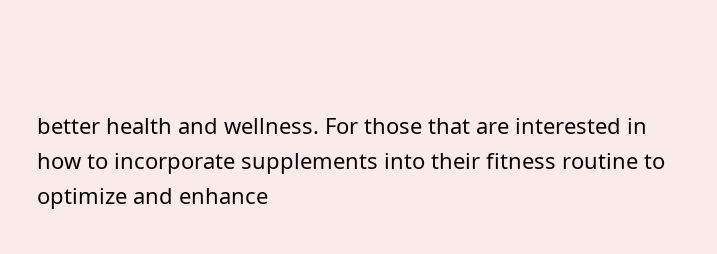better health and wellness. For those that are interested in how to incorporate supplements into their fitness routine to optimize and enhance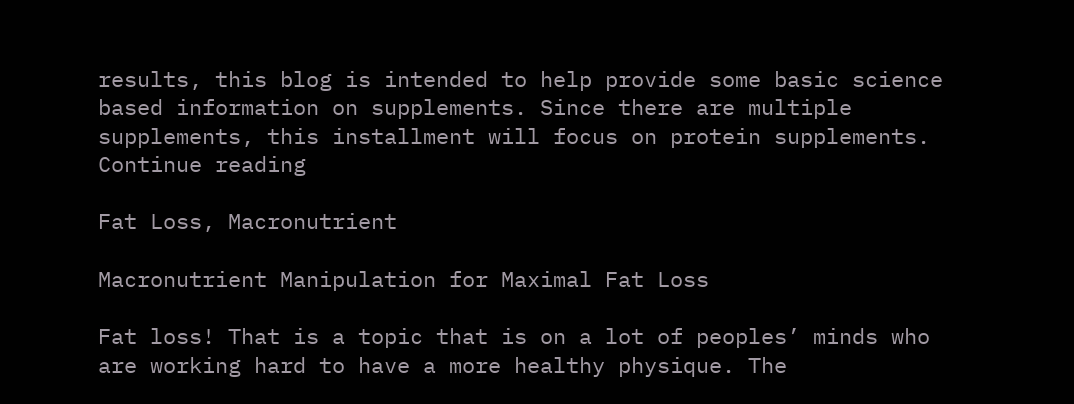results, this blog is intended to help provide some basic science based information on supplements. Since there are multiple supplements, this installment will focus on protein supplements. Continue reading

Fat Loss, Macronutrient

Macronutrient Manipulation for Maximal Fat Loss

Fat loss! That is a topic that is on a lot of peoples’ minds who are working hard to have a more healthy physique. The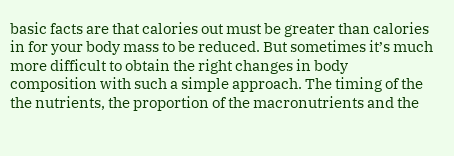basic facts are that calories out must be greater than calories in for your body mass to be reduced. But sometimes it’s much more difficult to obtain the right changes in body composition with such a simple approach. The timing of the the nutrients, the proportion of the macronutrients and the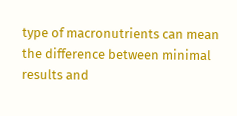type of macronutrients can mean the difference between minimal results and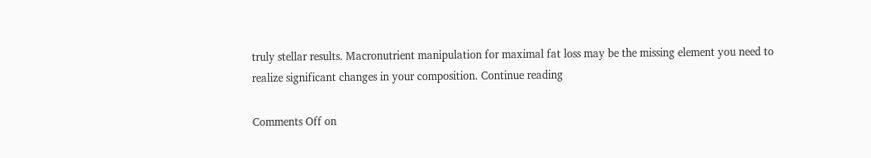truly stellar results. Macronutrient manipulation for maximal fat loss may be the missing element you need to realize significant changes in your composition. Continue reading

Comments Off on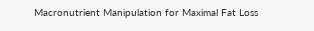Macronutrient Manipulation for Maximal Fat Loss